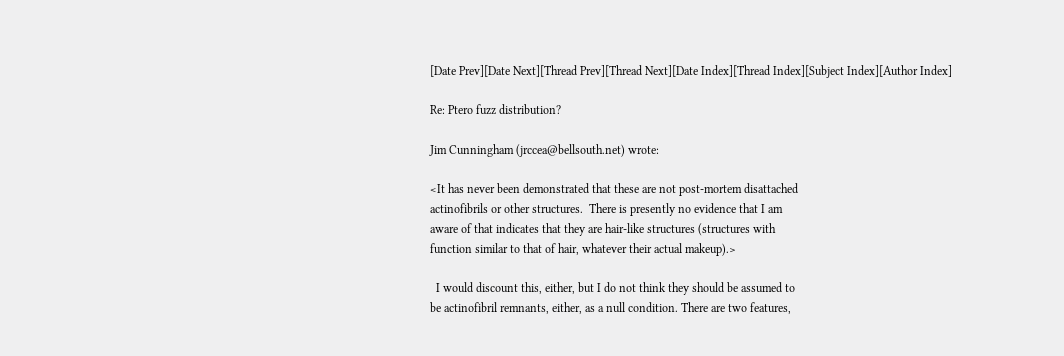[Date Prev][Date Next][Thread Prev][Thread Next][Date Index][Thread Index][Subject Index][Author Index]

Re: Ptero fuzz distribution?

Jim Cunningham (jrccea@bellsouth.net) wrote:

<It has never been demonstrated that these are not post-mortem disattached
actinofibrils or other structures.  There is presently no evidence that I am
aware of that indicates that they are hair-like structures (structures with
function similar to that of hair, whatever their actual makeup).>

  I would discount this, either, but I do not think they should be assumed to
be actinofibril remnants, either, as a null condition. There are two features,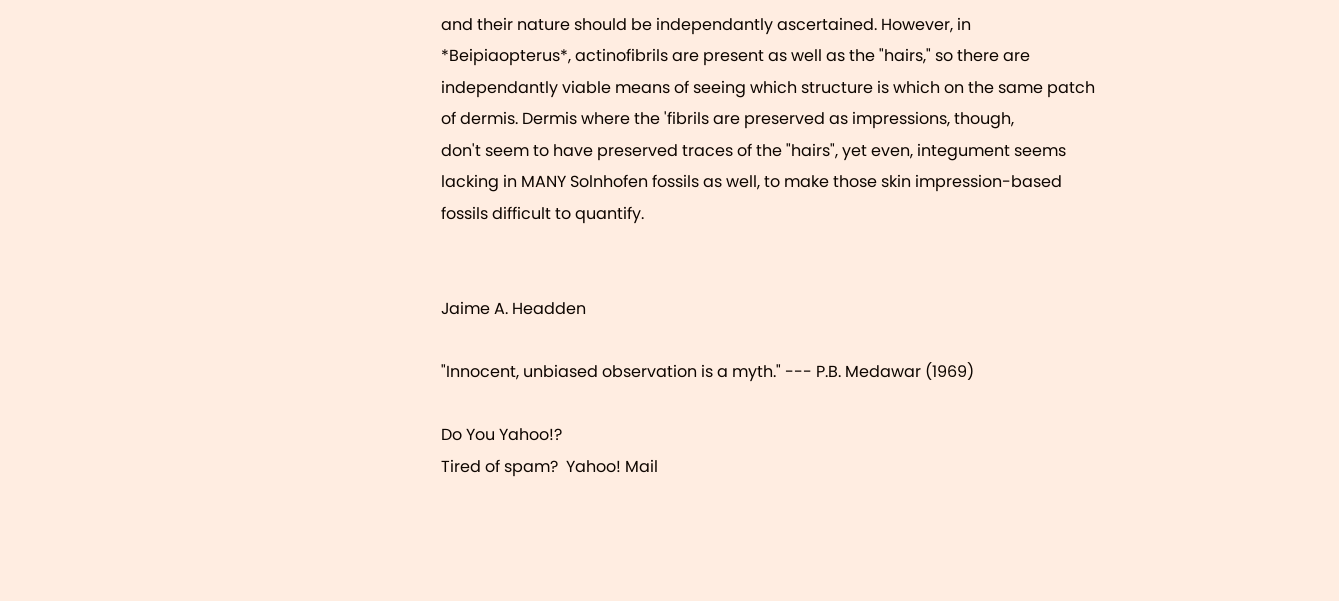and their nature should be independantly ascertained. However, in
*Beipiaopterus*, actinofibrils are present as well as the "hairs," so there are
independantly viable means of seeing which structure is which on the same patch
of dermis. Dermis where the 'fibrils are preserved as impressions, though,
don't seem to have preserved traces of the "hairs", yet even, integument seems
lacking in MANY Solnhofen fossils as well, to make those skin impression-based
fossils difficult to quantify.


Jaime A. Headden

"Innocent, unbiased observation is a myth." --- P.B. Medawar (1969)

Do You Yahoo!?
Tired of spam?  Yahoo! Mail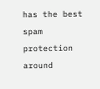has the best spam protection around